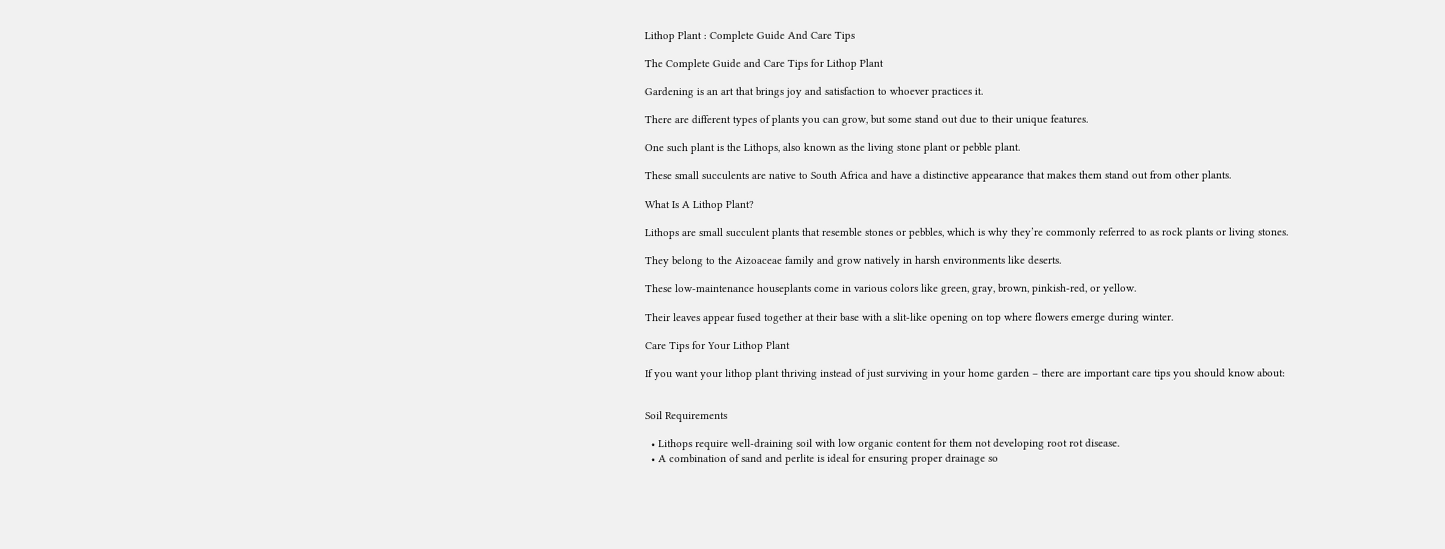Lithop Plant : Complete Guide And Care Tips

The Complete Guide and Care Tips for Lithop Plant

Gardening is an art that brings joy and satisfaction to whoever practices it.

There are different types of plants you can grow, but some stand out due to their unique features.

One such plant is the Lithops, also known as the living stone plant or pebble plant.

These small succulents are native to South Africa and have a distinctive appearance that makes them stand out from other plants.

What Is A Lithop Plant?

Lithops are small succulent plants that resemble stones or pebbles, which is why they’re commonly referred to as rock plants or living stones.

They belong to the Aizoaceae family and grow natively in harsh environments like deserts.

These low-maintenance houseplants come in various colors like green, gray, brown, pinkish-red, or yellow.

Their leaves appear fused together at their base with a slit-like opening on top where flowers emerge during winter.

Care Tips for Your Lithop Plant

If you want your lithop plant thriving instead of just surviving in your home garden – there are important care tips you should know about:


Soil Requirements

  • Lithops require well-draining soil with low organic content for them not developing root rot disease.
  • A combination of sand and perlite is ideal for ensuring proper drainage so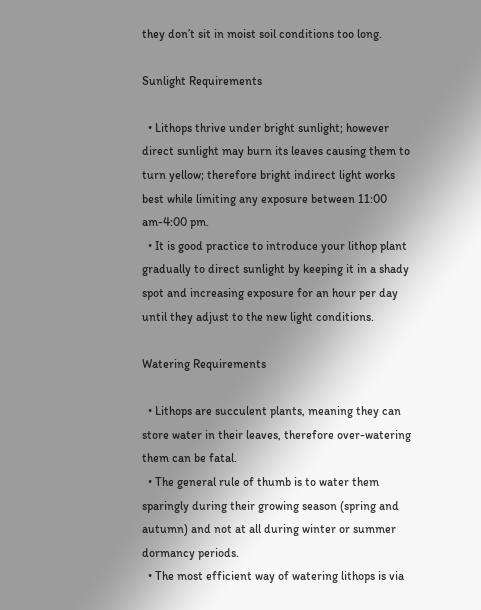they don’t sit in moist soil conditions too long.

Sunlight Requirements

  • Lithops thrive under bright sunlight; however direct sunlight may burn its leaves causing them to turn yellow; therefore bright indirect light works best while limiting any exposure between 11:00 am-4:00 pm.
  • It is good practice to introduce your lithop plant gradually to direct sunlight by keeping it in a shady spot and increasing exposure for an hour per day until they adjust to the new light conditions.

Watering Requirements

  • Lithops are succulent plants, meaning they can store water in their leaves, therefore over-watering them can be fatal.
  • The general rule of thumb is to water them sparingly during their growing season (spring and autumn) and not at all during winter or summer dormancy periods.
  • The most efficient way of watering lithops is via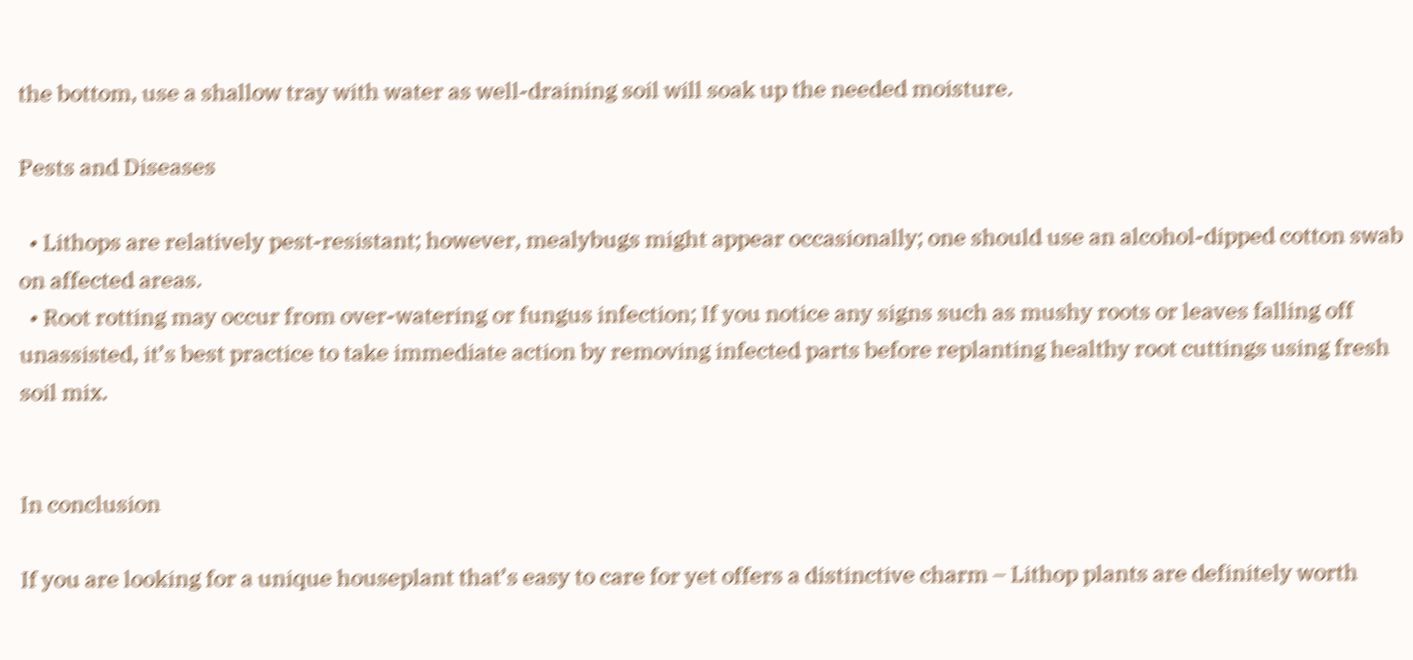the bottom, use a shallow tray with water as well-draining soil will soak up the needed moisture.

Pests and Diseases

  • Lithops are relatively pest-resistant; however, mealybugs might appear occasionally; one should use an alcohol-dipped cotton swab on affected areas.
  • Root rotting may occur from over-watering or fungus infection; If you notice any signs such as mushy roots or leaves falling off unassisted, it’s best practice to take immediate action by removing infected parts before replanting healthy root cuttings using fresh soil mix.


In conclusion

If you are looking for a unique houseplant that’s easy to care for yet offers a distinctive charm – Lithop plants are definitely worth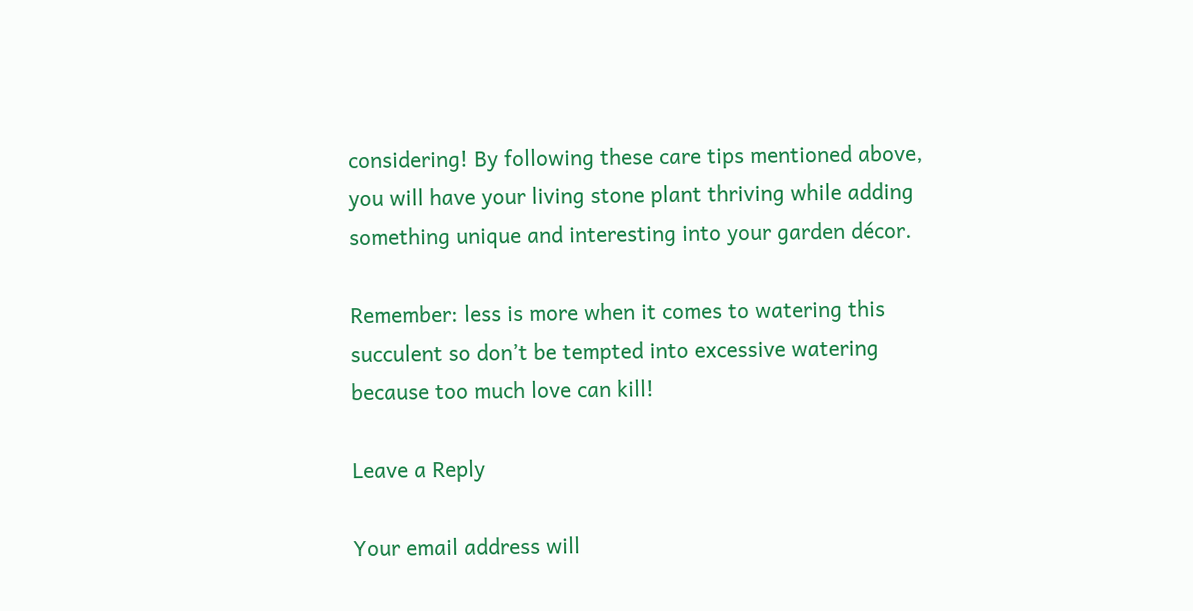considering! By following these care tips mentioned above, you will have your living stone plant thriving while adding something unique and interesting into your garden décor.

Remember: less is more when it comes to watering this succulent so don’t be tempted into excessive watering because too much love can kill!

Leave a Reply

Your email address will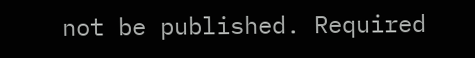not be published. Required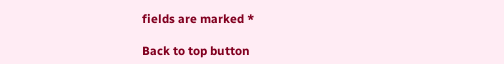fields are marked *

Back to top button